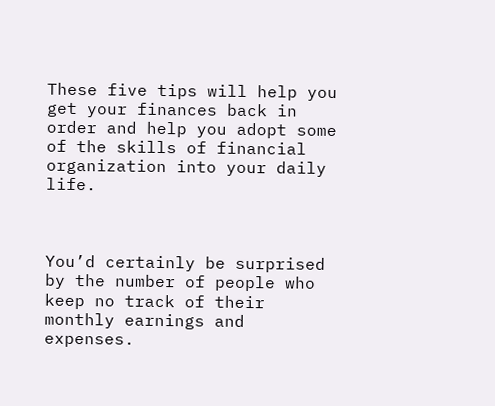These five tips will help you get your finances back in order and help you adopt some of the skills of financial organization into your daily life.



You’d certainly be surprised by the number of people who keep no track of their monthly earnings and expenses.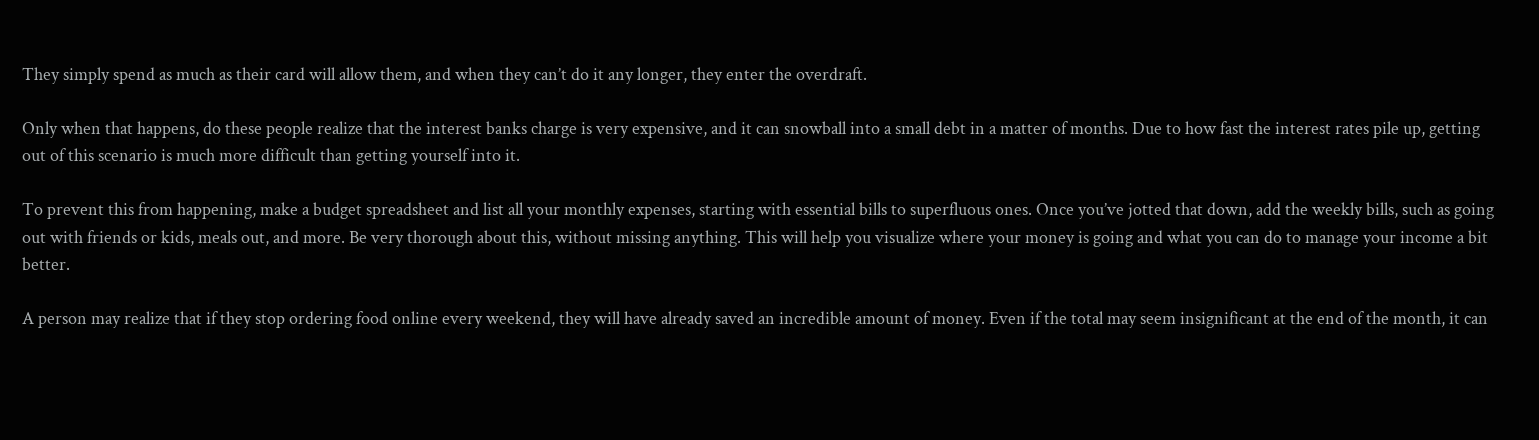They simply spend as much as their card will allow them, and when they can’t do it any longer, they enter the overdraft.

Only when that happens, do these people realize that the interest banks charge is very expensive, and it can snowball into a small debt in a matter of months. Due to how fast the interest rates pile up, getting out of this scenario is much more difficult than getting yourself into it.

To prevent this from happening, make a budget spreadsheet and list all your monthly expenses, starting with essential bills to superfluous ones. Once you’ve jotted that down, add the weekly bills, such as going out with friends or kids, meals out, and more. Be very thorough about this, without missing anything. This will help you visualize where your money is going and what you can do to manage your income a bit better.

A person may realize that if they stop ordering food online every weekend, they will have already saved an incredible amount of money. Even if the total may seem insignificant at the end of the month, it can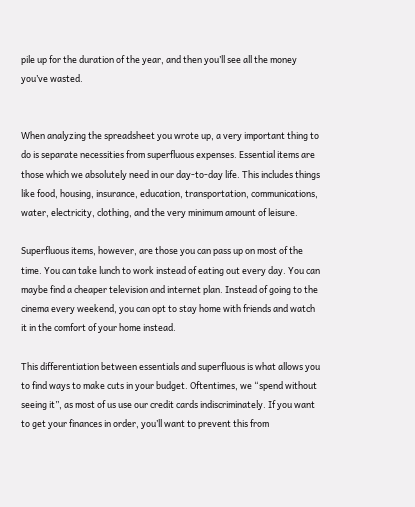pile up for the duration of the year, and then you’ll see all the money you’ve wasted.


When analyzing the spreadsheet you wrote up, a very important thing to do is separate necessities from superfluous expenses. Essential items are those which we absolutely need in our day-to-day life. This includes things like food, housing, insurance, education, transportation, communications, water, electricity, clothing, and the very minimum amount of leisure.

Superfluous items, however, are those you can pass up on most of the time. You can take lunch to work instead of eating out every day. You can maybe find a cheaper television and internet plan. Instead of going to the cinema every weekend, you can opt to stay home with friends and watch it in the comfort of your home instead.

This differentiation between essentials and superfluous is what allows you to find ways to make cuts in your budget. Oftentimes, we “spend without seeing it”, as most of us use our credit cards indiscriminately. If you want to get your finances in order, you’ll want to prevent this from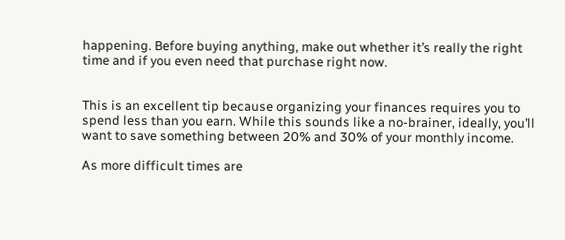happening. Before buying anything, make out whether it’s really the right time and if you even need that purchase right now.


This is an excellent tip because organizing your finances requires you to spend less than you earn. While this sounds like a no-brainer, ideally, you’ll want to save something between 20% and 30% of your monthly income.

As more difficult times are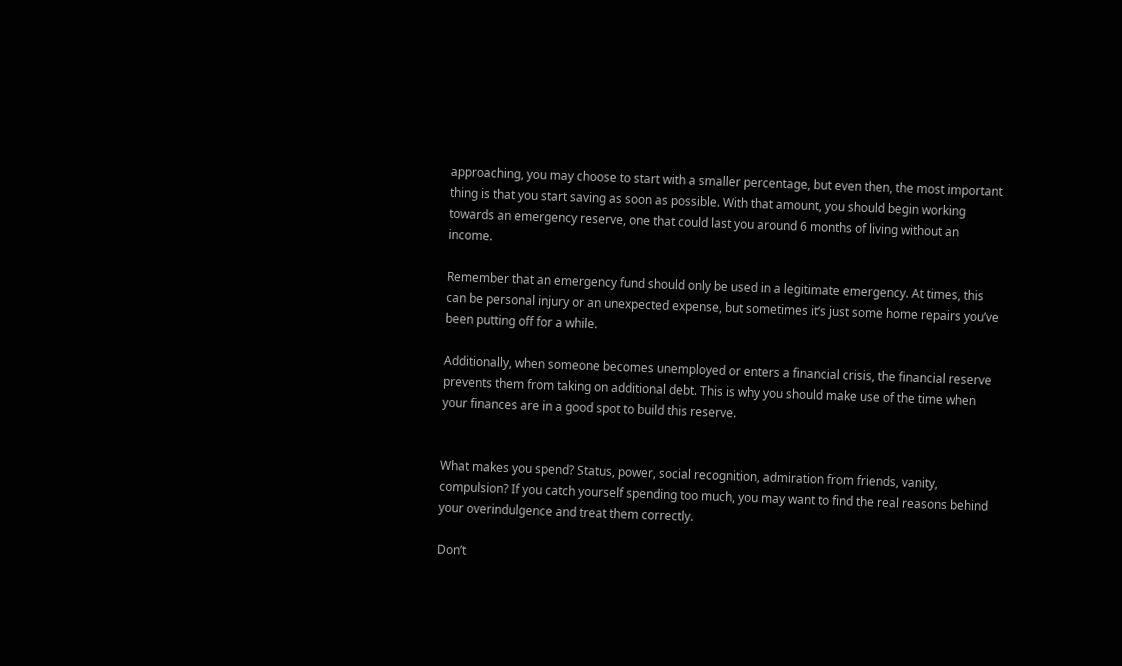approaching, you may choose to start with a smaller percentage, but even then, the most important thing is that you start saving as soon as possible. With that amount, you should begin working towards an emergency reserve, one that could last you around 6 months of living without an income.

Remember that an emergency fund should only be used in a legitimate emergency. At times, this can be personal injury or an unexpected expense, but sometimes it’s just some home repairs you’ve been putting off for a while.

Additionally, when someone becomes unemployed or enters a financial crisis, the financial reserve prevents them from taking on additional debt. This is why you should make use of the time when your finances are in a good spot to build this reserve.


What makes you spend? Status, power, social recognition, admiration from friends, vanity, compulsion? If you catch yourself spending too much, you may want to find the real reasons behind your overindulgence and treat them correctly.

Don’t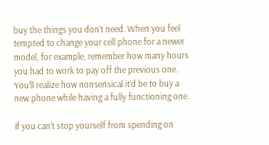buy the things you don’t need. When you feel tempted to change your cell phone for a newer model, for example, remember how many hours you had to work to pay off the previous one. You’ll realize how nonsensical it’d be to buy a new phone while having a fully functioning one.

If you can’t stop yourself from spending on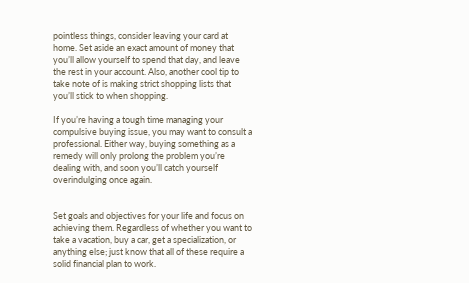pointless things, consider leaving your card at home. Set aside an exact amount of money that you’ll allow yourself to spend that day, and leave the rest in your account. Also, another cool tip to take note of is making strict shopping lists that you’ll stick to when shopping.

If you’re having a tough time managing your compulsive buying issue, you may want to consult a professional. Either way, buying something as a remedy will only prolong the problem you’re dealing with, and soon you’ll catch yourself overindulging once again.


Set goals and objectives for your life and focus on achieving them. Regardless of whether you want to take a vacation, buy a car, get a specialization, or anything else; just know that all of these require a solid financial plan to work.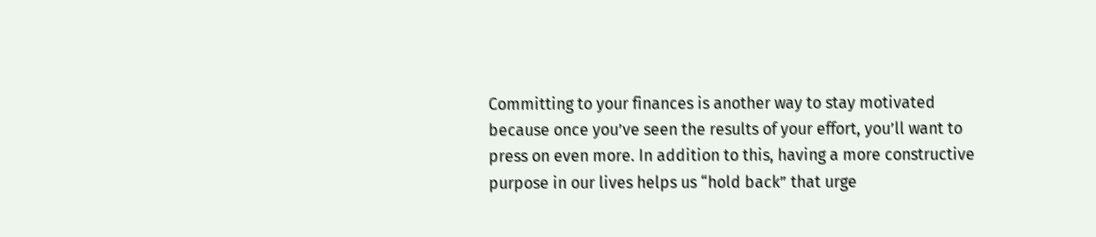Committing to your finances is another way to stay motivated because once you’ve seen the results of your effort, you’ll want to press on even more. In addition to this, having a more constructive purpose in our lives helps us “hold back” that urge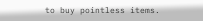to buy pointless items.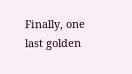Finally, one last golden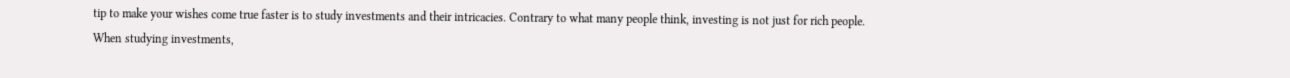tip to make your wishes come true faster is to study investments and their intricacies. Contrary to what many people think, investing is not just for rich people. When studying investments,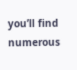you’ll find numerous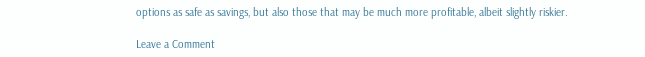options as safe as savings, but also those that may be much more profitable, albeit slightly riskier.

Leave a Comment